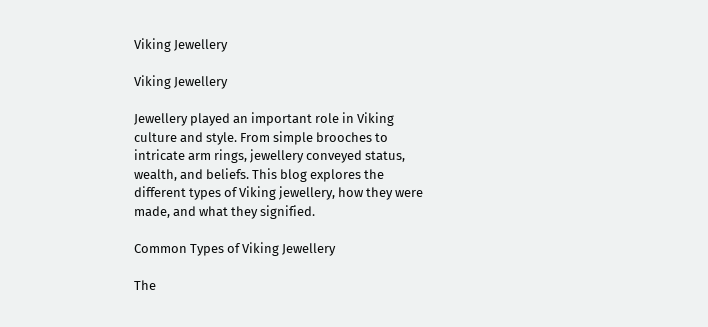Viking Jewellery

Viking Jewellery

Jewellery played an important role in Viking culture and style. From simple brooches to intricate arm rings, jewellery conveyed status, wealth, and beliefs. This blog explores the different types of Viking jewellery, how they were made, and what they signified.

Common Types of Viking Jewellery

The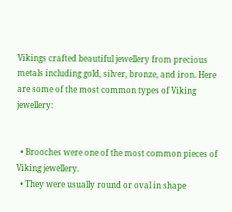Vikings crafted beautiful jewellery from precious metals including gold, silver, bronze, and iron. Here are some of the most common types of Viking jewellery:


  • Brooches were one of the most common pieces of Viking jewellery.
  • They were usually round or oval in shape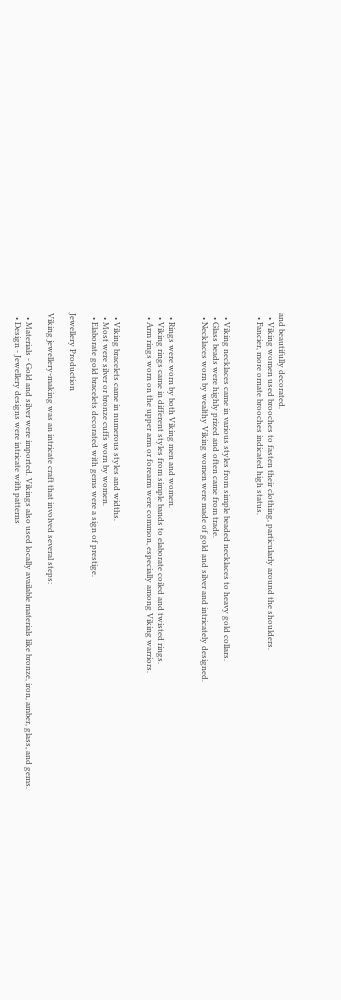and beautifully decorated.
  • Viking women used brooches to fasten their clothing, particularly around the shoulders.
  • Fancier, more ornate brooches indicated high status.


  • Viking necklaces came in various styles from simple beaded necklaces to heavy gold collars.
  • Glass beads were highly prized and often came from trade.
  • Necklaces worn by wealthy Viking women were made of gold and silver and intricately designed.


  • Rings were worn by both Viking men and women.
  • Viking rings came in different styles from simple bands to elaborate coiled and twisted rings.
  • Arm rings worn on the upper arm or forearm were common, especially among Viking warriors.


  • Viking bracelets came in numerous styles and widths.
  • Most were silver or bronze cuffs worn by women.
  • Elaborate gold bracelets decorated with gems were a sign of prestige.

Jewellery Production

Viking jewellery-making was an intricate craft that involved several steps:

  • Materials - Gold and silver were imported. Vikings also used locally available materials like bronze, iron, amber, glass, and gems.
  • Design - Jewellery designs were intricate with patterns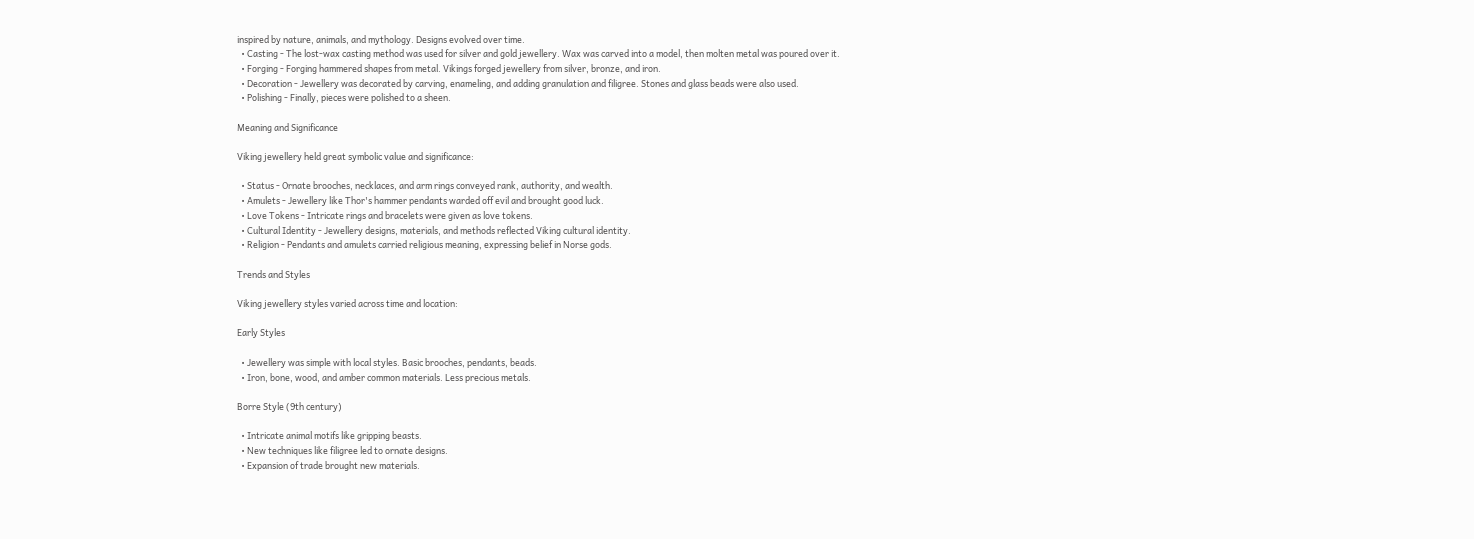inspired by nature, animals, and mythology. Designs evolved over time.
  • Casting - The lost-wax casting method was used for silver and gold jewellery. Wax was carved into a model, then molten metal was poured over it.
  • Forging - Forging hammered shapes from metal. Vikings forged jewellery from silver, bronze, and iron.
  • Decoration - Jewellery was decorated by carving, enameling, and adding granulation and filigree. Stones and glass beads were also used.
  • Polishing - Finally, pieces were polished to a sheen.

Meaning and Significance

Viking jewellery held great symbolic value and significance:

  • Status - Ornate brooches, necklaces, and arm rings conveyed rank, authority, and wealth.
  • Amulets - Jewellery like Thor's hammer pendants warded off evil and brought good luck.
  • Love Tokens - Intricate rings and bracelets were given as love tokens.
  • Cultural Identity - Jewellery designs, materials, and methods reflected Viking cultural identity.
  • Religion - Pendants and amulets carried religious meaning, expressing belief in Norse gods.

Trends and Styles

Viking jewellery styles varied across time and location:

Early Styles

  • Jewellery was simple with local styles. Basic brooches, pendants, beads.
  • Iron, bone, wood, and amber common materials. Less precious metals.

Borre Style (9th century)

  • Intricate animal motifs like gripping beasts.
  • New techniques like filigree led to ornate designs.
  • Expansion of trade brought new materials.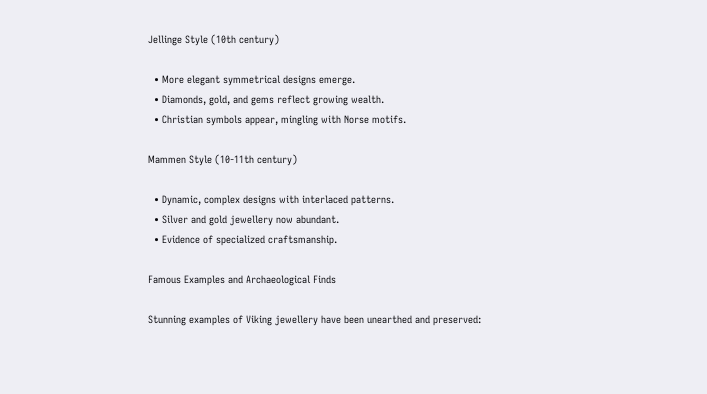Jellinge Style (10th century)

  • More elegant symmetrical designs emerge.
  • Diamonds, gold, and gems reflect growing wealth.
  • Christian symbols appear, mingling with Norse motifs.

Mammen Style (10-11th century)

  • Dynamic, complex designs with interlaced patterns.
  • Silver and gold jewellery now abundant.
  • Evidence of specialized craftsmanship.

Famous Examples and Archaeological Finds

Stunning examples of Viking jewellery have been unearthed and preserved: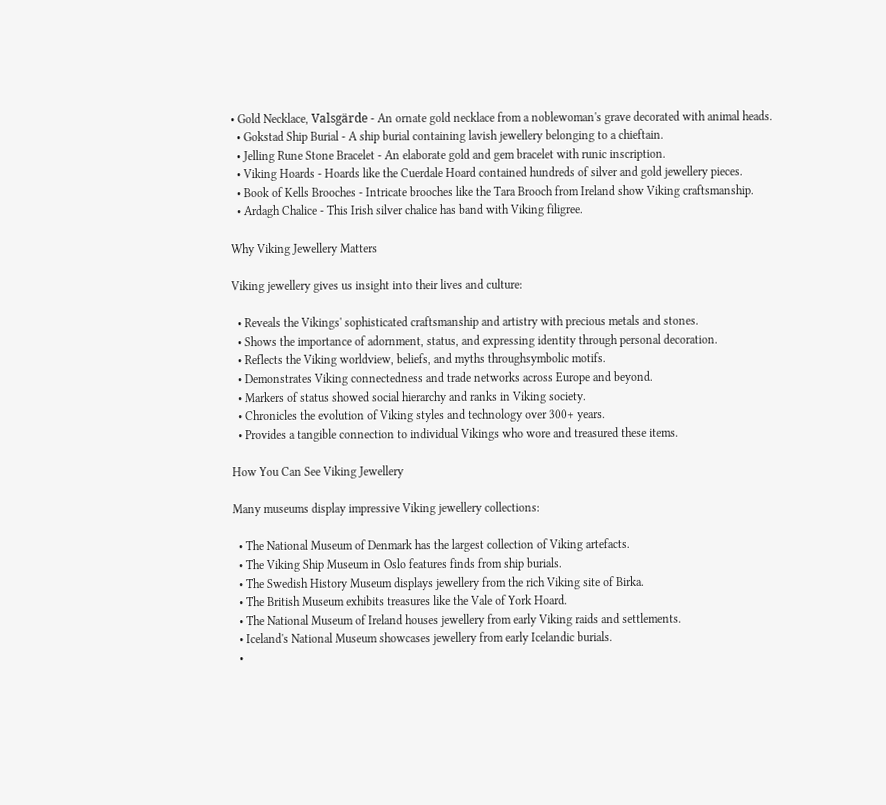• Gold Necklace, Valsgärde - An ornate gold necklace from a noblewoman's grave decorated with animal heads.
  • Gokstad Ship Burial - A ship burial containing lavish jewellery belonging to a chieftain.
  • Jelling Rune Stone Bracelet - An elaborate gold and gem bracelet with runic inscription.
  • Viking Hoards - Hoards like the Cuerdale Hoard contained hundreds of silver and gold jewellery pieces.
  • Book of Kells Brooches - Intricate brooches like the Tara Brooch from Ireland show Viking craftsmanship.
  • Ardagh Chalice - This Irish silver chalice has band with Viking filigree.

Why Viking Jewellery Matters

Viking jewellery gives us insight into their lives and culture:

  • Reveals the Vikings' sophisticated craftsmanship and artistry with precious metals and stones.
  • Shows the importance of adornment, status, and expressing identity through personal decoration.
  • Reflects the Viking worldview, beliefs, and myths throughsymbolic motifs.
  • Demonstrates Viking connectedness and trade networks across Europe and beyond.
  • Markers of status showed social hierarchy and ranks in Viking society.
  • Chronicles the evolution of Viking styles and technology over 300+ years.
  • Provides a tangible connection to individual Vikings who wore and treasured these items.

How You Can See Viking Jewellery

Many museums display impressive Viking jewellery collections:

  • The National Museum of Denmark has the largest collection of Viking artefacts.
  • The Viking Ship Museum in Oslo features finds from ship burials.
  • The Swedish History Museum displays jewellery from the rich Viking site of Birka.
  • The British Museum exhibits treasures like the Vale of York Hoard.
  • The National Museum of Ireland houses jewellery from early Viking raids and settlements.
  • Iceland's National Museum showcases jewellery from early Icelandic burials.
  •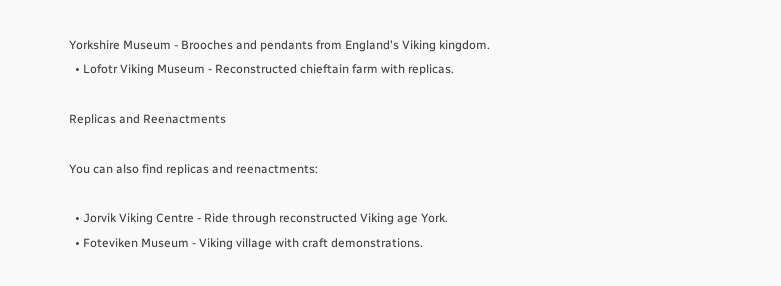Yorkshire Museum - Brooches and pendants from England's Viking kingdom.
  • Lofotr Viking Museum - Reconstructed chieftain farm with replicas.

Replicas and Reenactments

You can also find replicas and reenactments:

  • Jorvik Viking Centre - Ride through reconstructed Viking age York.
  • Foteviken Museum - Viking village with craft demonstrations.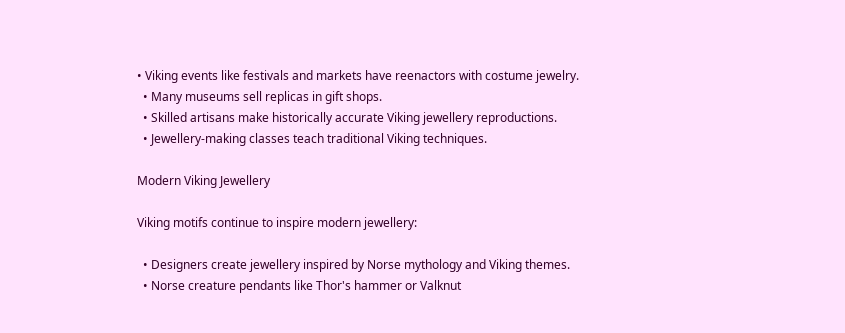• Viking events like festivals and markets have reenactors with costume jewelry.
  • Many museums sell replicas in gift shops.
  • Skilled artisans make historically accurate Viking jewellery reproductions.
  • Jewellery-making classes teach traditional Viking techniques.

Modern Viking Jewellery

Viking motifs continue to inspire modern jewellery:

  • Designers create jewellery inspired by Norse mythology and Viking themes.
  • Norse creature pendants like Thor's hammer or Valknut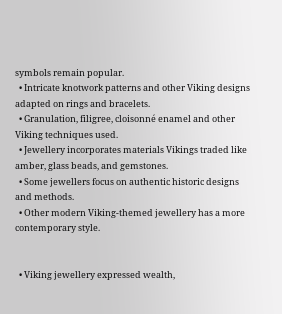symbols remain popular.
  • Intricate knotwork patterns and other Viking designs adapted on rings and bracelets.
  • Granulation, filigree, cloisonné enamel and other Viking techniques used.
  • Jewellery incorporates materials Vikings traded like amber, glass beads, and gemstones.
  • Some jewellers focus on authentic historic designs and methods.
  • Other modern Viking-themed jewellery has a more contemporary style.


  • Viking jewellery expressed wealth,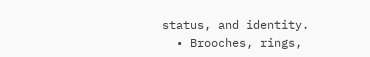status, and identity.
  • Brooches, rings,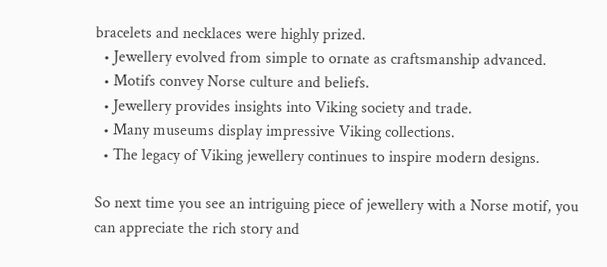bracelets and necklaces were highly prized.
  • Jewellery evolved from simple to ornate as craftsmanship advanced.
  • Motifs convey Norse culture and beliefs.
  • Jewellery provides insights into Viking society and trade.
  • Many museums display impressive Viking collections.
  • The legacy of Viking jewellery continues to inspire modern designs.

So next time you see an intriguing piece of jewellery with a Norse motif, you can appreciate the rich story and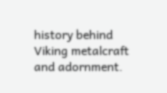history behind Viking metalcraft and adornment.